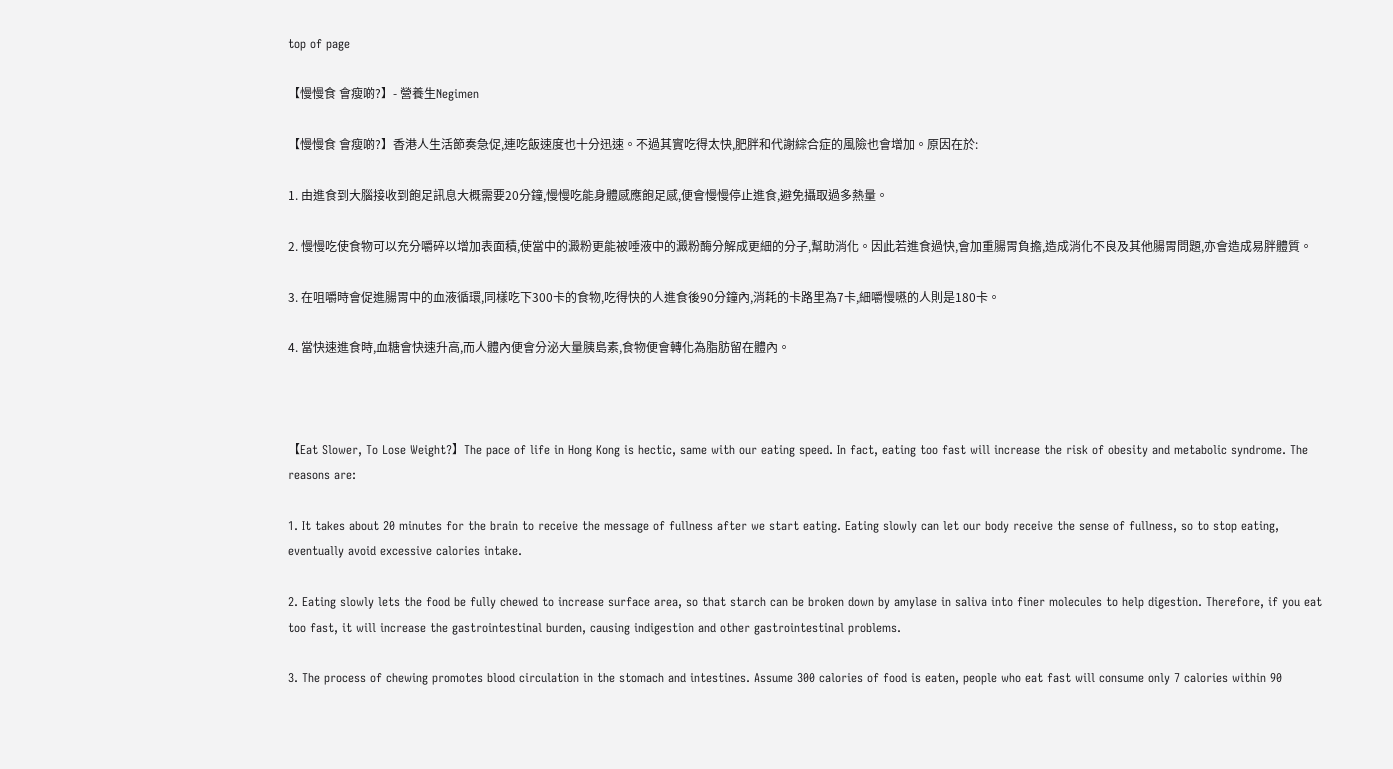top of page

【慢慢食 會瘦啲?】- 營養生Negimen

【慢慢食 會瘦啲?】香港人生活節奏急促,連吃飯速度也十分迅速。不過其實吃得太快,肥胖和代謝綜合症的風險也會增加。原因在於:

1. 由進食到大腦接收到飽足訊息大概需要20分鐘,慢慢吃能身體感應飽足感,便會慢慢停止進食,避免攝取過多熱量。

2. 慢慢吃使食物可以充分嚼碎以增加表面積,使當中的澱粉更能被唾液中的澱粉酶分解成更細的分子,幫助消化。因此若進食過快,會加重腸胃負擔,造成消化不良及其他腸胃問題,亦會造成易胖體質。

3. 在咀嚼時會促進腸胃中的血液循環,同樣吃下300卡的食物,吃得快的人進食後90分鐘內,消耗的卡路里為7卡,細嚼慢嚥的人則是180卡。

4. 當快速進食時,血糖會快速升高,而人體內便會分泌大量胰島素,食物便會轉化為脂肪留在體內。



【Eat Slower, To Lose Weight?】The pace of life in Hong Kong is hectic, same with our eating speed. In fact, eating too fast will increase the risk of obesity and metabolic syndrome. The reasons are:

1. It takes about 20 minutes for the brain to receive the message of fullness after we start eating. Eating slowly can let our body receive the sense of fullness, so to stop eating, eventually avoid excessive calories intake.

2. Eating slowly lets the food be fully chewed to increase surface area, so that starch can be broken down by amylase in saliva into finer molecules to help digestion. Therefore, if you eat too fast, it will increase the gastrointestinal burden, causing indigestion and other gastrointestinal problems.

3. The process of chewing promotes blood circulation in the stomach and intestines. Assume 300 calories of food is eaten, people who eat fast will consume only 7 calories within 90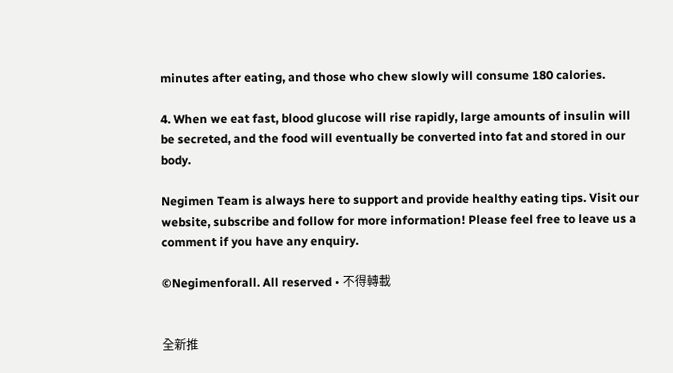minutes after eating, and those who chew slowly will consume 180 calories.

4. When we eat fast, blood glucose will rise rapidly, large amounts of insulin will be secreted, and the food will eventually be converted into fat and stored in our body.

Negimen Team is always here to support and provide healthy eating tips. Visit our website, subscribe and follow for more information! Please feel free to leave us a comment if you have any enquiry.

©Negimenforall. All reserved • 不得轉載


全新推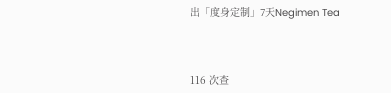出「度身定制」7天Negimen Tea



116 次查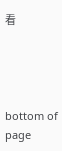看




bottom of page